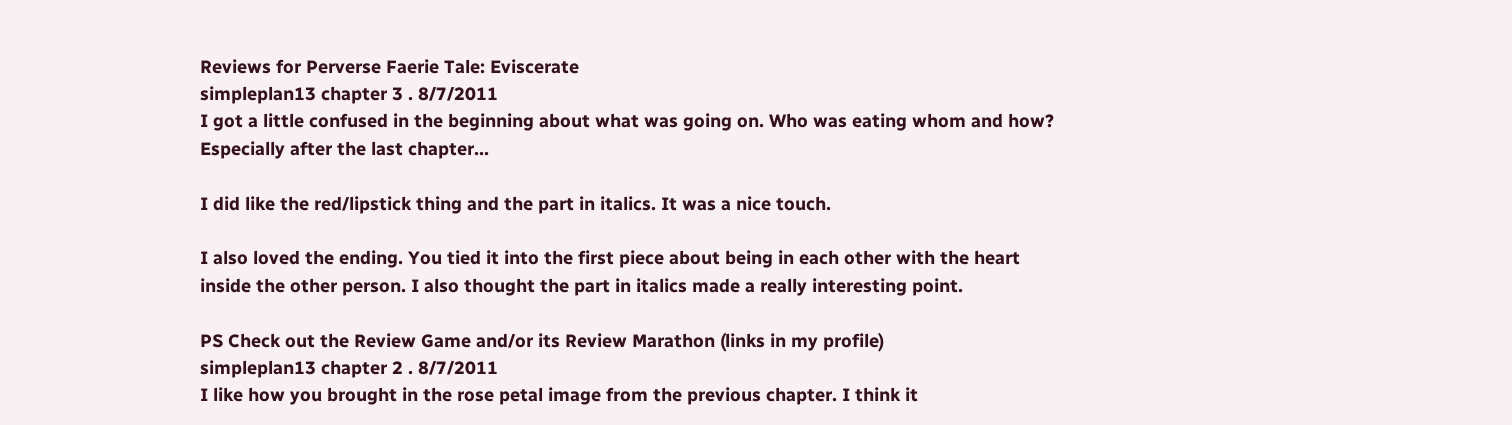Reviews for Perverse Faerie Tale: Eviscerate
simpleplan13 chapter 3 . 8/7/2011
I got a little confused in the beginning about what was going on. Who was eating whom and how? Especially after the last chapter...

I did like the red/lipstick thing and the part in italics. It was a nice touch.

I also loved the ending. You tied it into the first piece about being in each other with the heart inside the other person. I also thought the part in italics made a really interesting point.

PS Check out the Review Game and/or its Review Marathon (links in my profile)
simpleplan13 chapter 2 . 8/7/2011
I like how you brought in the rose petal image from the previous chapter. I think it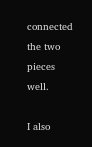connected the two pieces well.

I also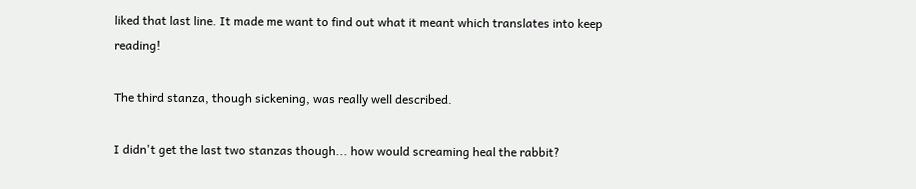liked that last line. It made me want to find out what it meant which translates into keep reading!

The third stanza, though sickening, was really well described.

I didn't get the last two stanzas though... how would screaming heal the rabbit?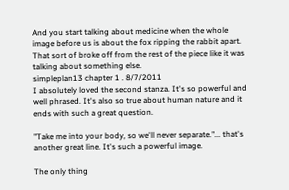And you start talking about medicine when the whole image before us is about the fox ripping the rabbit apart. That sort of broke off from the rest of the piece like it was talking about something else.
simpleplan13 chapter 1 . 8/7/2011
I absolutely loved the second stanza. It's so powerful and well phrased. It's also so true about human nature and it ends with such a great question.

"Take me into your body, so we'll never separate."... that's another great line. It's such a powerful image.

The only thing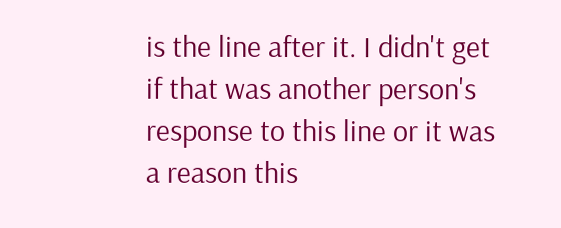is the line after it. I didn't get if that was another person's response to this line or it was a reason this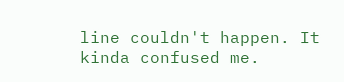line couldn't happen. It kinda confused me.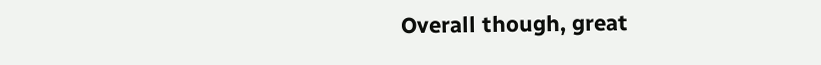Overall though, great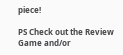piece!

PS Check out the Review Game and/or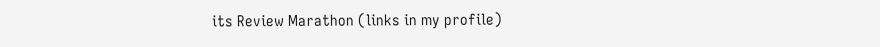its Review Marathon (links in my profile)